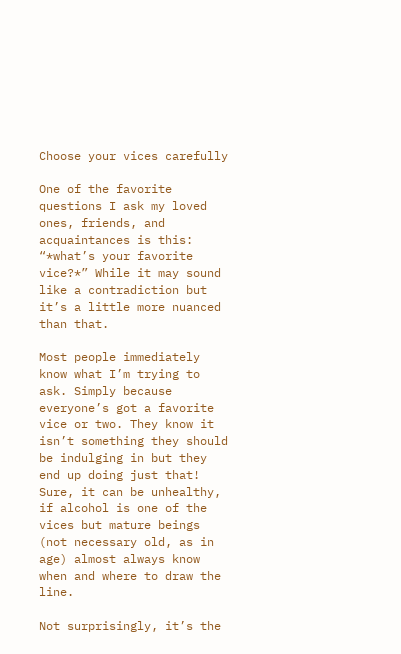Choose your vices carefully

One of the favorite questions I ask my loved ones, friends, and acquaintances is this: “*what’s your favorite vice?*” While it may sound like a contradiction but it’s a little more nuanced than that.

Most people immediately know what I’m trying to ask. Simply because everyone’s got a favorite vice or two. They know it isn’t something they should be indulging in but they end up doing just that! Sure, it can be unhealthy, if alcohol is one of the vices but mature beings (not necessary old, as in age) almost always know when and where to draw the line.

Not surprisingly, it’s the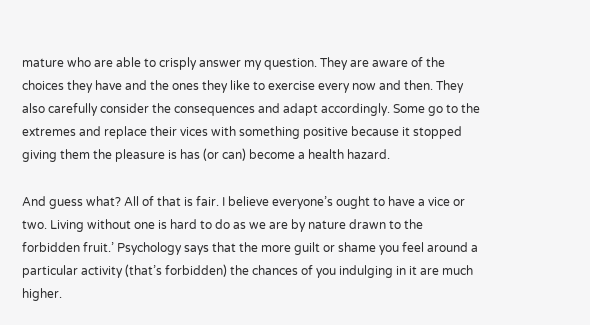mature who are able to crisply answer my question. They are aware of the choices they have and the ones they like to exercise every now and then. They also carefully consider the consequences and adapt accordingly. Some go to the extremes and replace their vices with something positive because it stopped giving them the pleasure is has (or can) become a health hazard.

And guess what? All of that is fair. I believe everyone’s ought to have a vice or two. Living without one is hard to do as we are by nature drawn to the forbidden fruit.’ Psychology says that the more guilt or shame you feel around a particular activity (that’s forbidden) the chances of you indulging in it are much higher.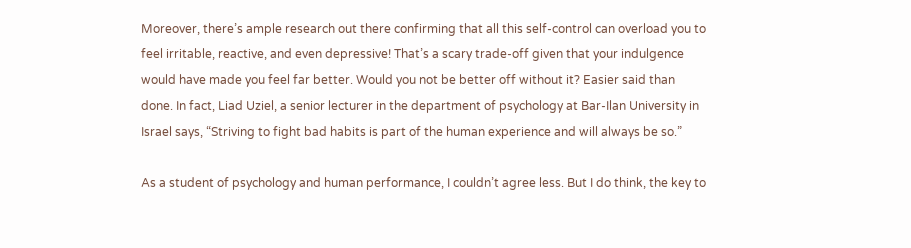Moreover, there’s ample research out there confirming that all this self-control can overload you to feel irritable, reactive, and even depressive! That’s a scary trade-off given that your indulgence would have made you feel far better. Would you not be better off without it? Easier said than done. In fact, Liad Uziel, a senior lecturer in the department of psychology at Bar-Ilan University in Israel says, “Striving to fight bad habits is part of the human experience and will always be so.”

As a student of psychology and human performance, I couldn’t agree less. But I do think, the key to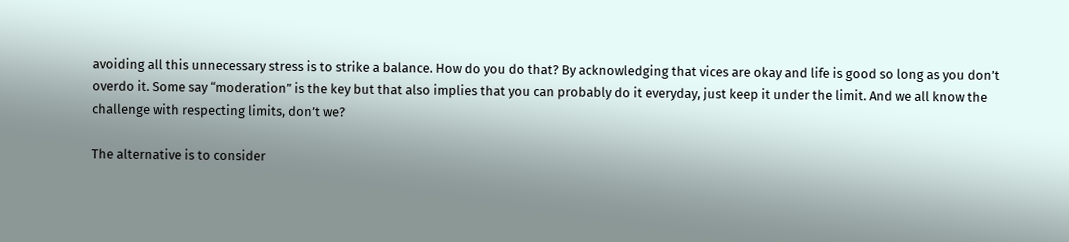avoiding all this unnecessary stress is to strike a balance. How do you do that? By acknowledging that vices are okay and life is good so long as you don’t overdo it. Some say “moderation” is the key but that also implies that you can probably do it everyday, just keep it under the limit. And we all know the challenge with respecting limits, don’t we?

The alternative is to consider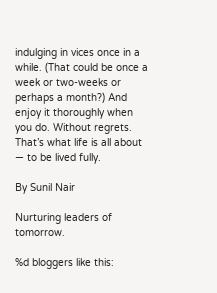indulging in vices once in a while. (That could be once a week or two-weeks or perhaps a month?) And enjoy it thoroughly when you do. Without regrets. That’s what life is all about — to be lived fully.

By Sunil Nair

Nurturing leaders of tomorrow.

%d bloggers like this: